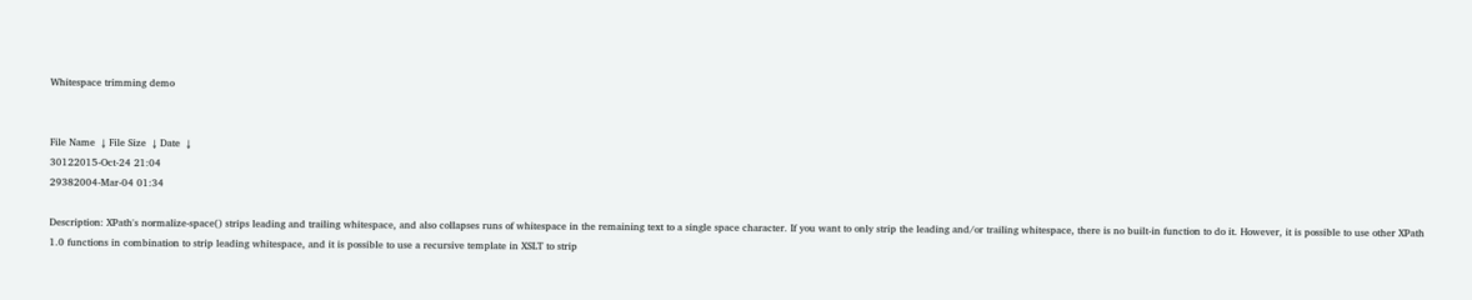Whitespace trimming demo


File Name  ↓ File Size  ↓ Date  ↓
30122015-Oct-24 21:04
29382004-Mar-04 01:34

Description: XPath's normalize-space() strips leading and trailing whitespace, and also collapses runs of whitespace in the remaining text to a single space character. If you want to only strip the leading and/or trailing whitespace, there is no built-in function to do it. However, it is possible to use other XPath 1.0 functions in combination to strip leading whitespace, and it is possible to use a recursive template in XSLT to strip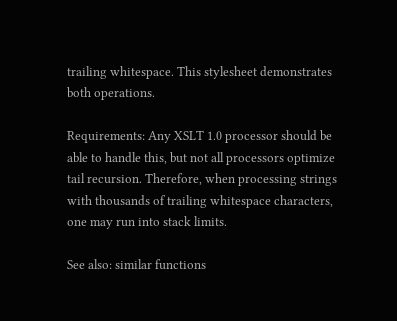trailing whitespace. This stylesheet demonstrates both operations.

Requirements: Any XSLT 1.0 processor should be able to handle this, but not all processors optimize tail recursion. Therefore, when processing strings with thousands of trailing whitespace characters, one may run into stack limits.

See also: similar functions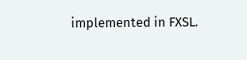implemented in FXSL.